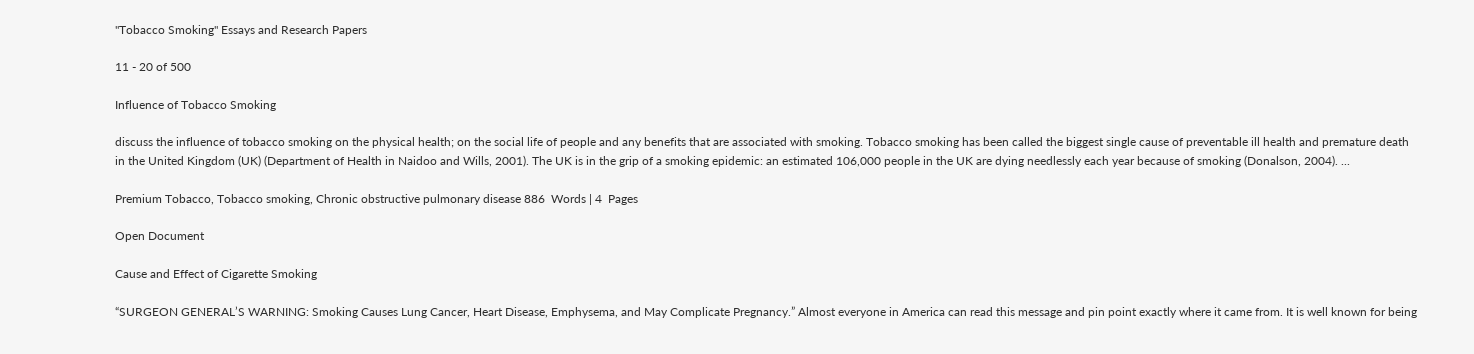"Tobacco Smoking" Essays and Research Papers

11 - 20 of 500

Influence of Tobacco Smoking

discuss the influence of tobacco smoking on the physical health; on the social life of people and any benefits that are associated with smoking. Tobacco smoking has been called the biggest single cause of preventable ill health and premature death in the United Kingdom (UK) (Department of Health in Naidoo and Wills, 2001). The UK is in the grip of a smoking epidemic: an estimated 106,000 people in the UK are dying needlessly each year because of smoking (Donalson, 2004). ...

Premium Tobacco, Tobacco smoking, Chronic obstructive pulmonary disease 886  Words | 4  Pages

Open Document

Cause and Effect of Cigarette Smoking

“SURGEON GENERAL’S WARNING: Smoking Causes Lung Cancer, Heart Disease, Emphysema, and May Complicate Pregnancy.” Almost everyone in America can read this message and pin point exactly where it came from. It is well known for being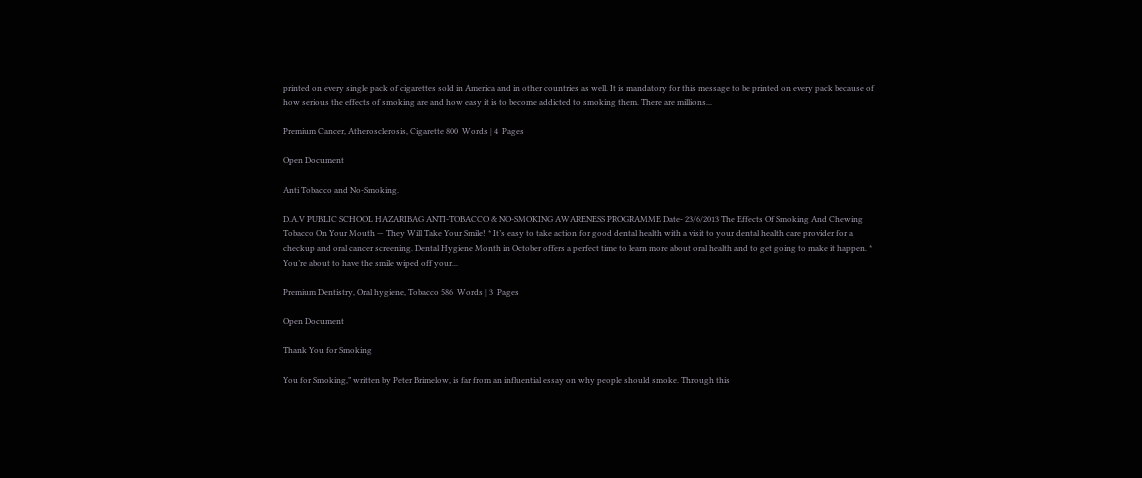printed on every single pack of cigarettes sold in America and in other countries as well. It is mandatory for this message to be printed on every pack because of how serious the effects of smoking are and how easy it is to become addicted to smoking them. There are millions...

Premium Cancer, Atherosclerosis, Cigarette 800  Words | 4  Pages

Open Document

Anti Tobacco and No-Smoking.

D.A.V PUBLIC SCHOOL HAZARIBAG ANTI-TOBACCO & NO-SMOKING AWARENESS PROGRAMME Date- 23/6/2013 The Effects Of Smoking And Chewing Tobacco On Your Mouth — They Will Take Your Smile! * It’s easy to take action for good dental health with a visit to your dental health care provider for a checkup and oral cancer screening. Dental Hygiene Month in October offers a perfect time to learn more about oral health and to get going to make it happen. * You’re about to have the smile wiped off your...

Premium Dentistry, Oral hygiene, Tobacco 586  Words | 3  Pages

Open Document

Thank You for Smoking

You for Smoking,” written by Peter Brimelow, is far from an influential essay on why people should smoke. Through this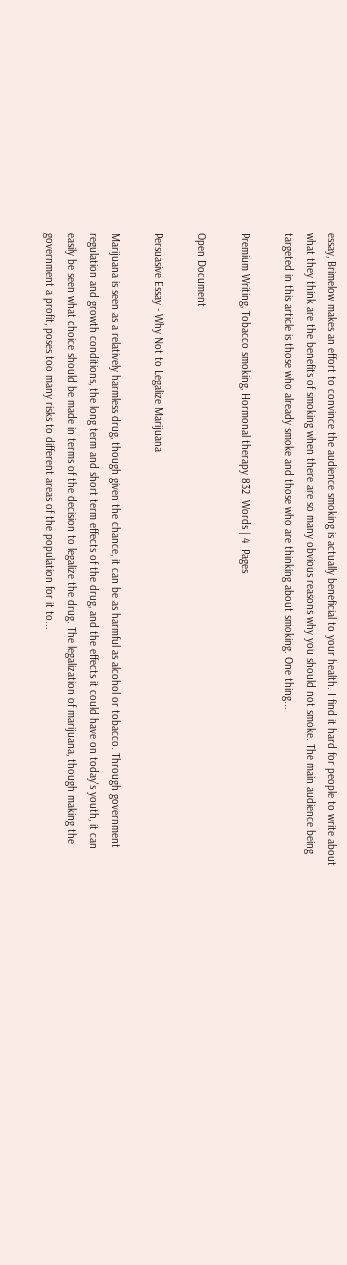essay, Brimelow makes an effort to convince the audience smoking is actually beneficial to your health. I find it hard for people to write about what they think are the benefits of smoking when there are so many obvious reasons why you should not smoke. The main audience being targeted in this article is those who already smoke and those who are thinking about smoking. One thing...

Premium Writing, Tobacco smoking, Hormonal therapy 832  Words | 4  Pages

Open Document

Persuasive Essay - Why Not to Legalize Marijuana

Marijuana is seen as a relatively harmless drug, though given the chance, it can be as harmful as alcohol or tobacco. Through government regulation and growth conditions, the long term and short term effects of the drug, and the effects it could have on today's youth, it can easily be seen what choice should be made in terms of the decision to legalize the drug. The legalization of marijuana, though making the government a profit, poses too many risks to different areas of the population for it to...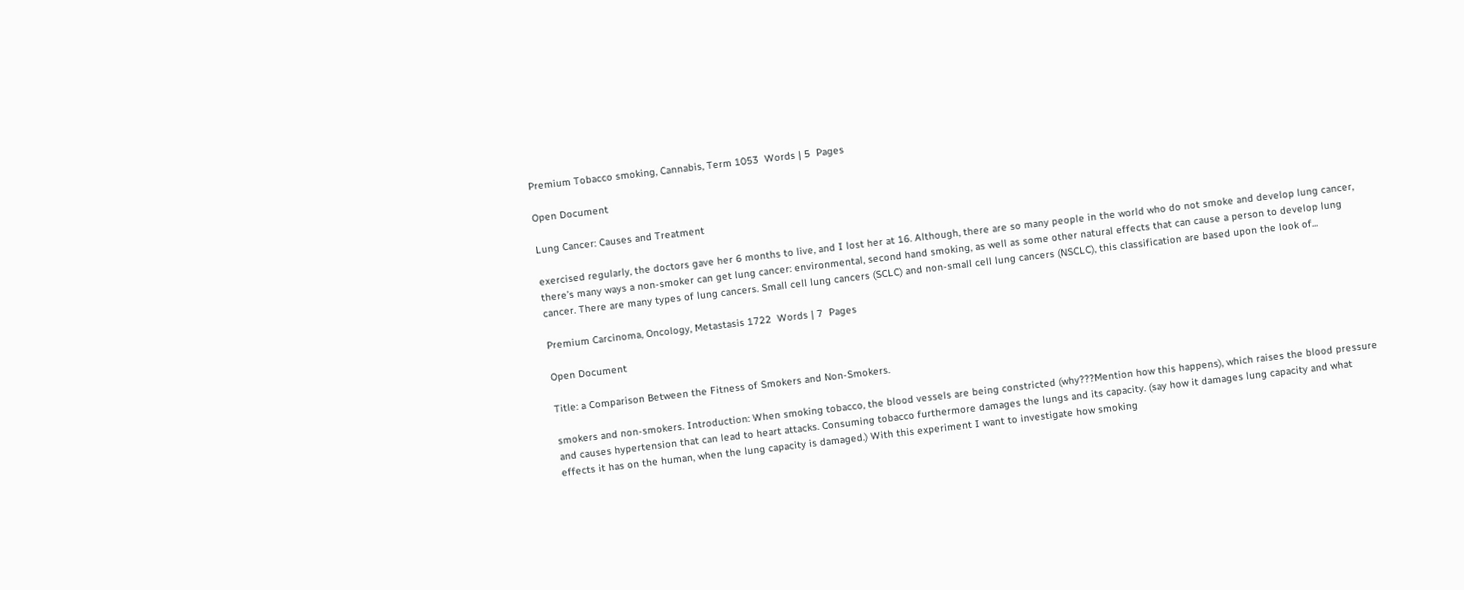Premium Tobacco smoking, Cannabis, Term 1053  Words | 5  Pages

Open Document

Lung Cancer: Causes and Treatment

exercised regularly, the doctors gave her 6 months to live, and I lost her at 16. Although, there are so many people in the world who do not smoke and develop lung cancer, there’s many ways a non-smoker can get lung cancer: environmental, second hand smoking, as well as some other natural effects that can cause a person to develop lung cancer. There are many types of lung cancers. Small cell lung cancers (SCLC) and non-small cell lung cancers (NSCLC), this classification are based upon the look of...

Premium Carcinoma, Oncology, Metastasis 1722  Words | 7  Pages

Open Document

Title: a Comparison Between the Fitness of Smokers and Non-Smokers.

smokers and non-smokers. Introduction: When smoking tobacco, the blood vessels are being constricted (why???Mention how this happens), which raises the blood pressure and causes hypertension that can lead to heart attacks. Consuming tobacco furthermore damages the lungs and its capacity. (say how it damages lung capacity and what effects it has on the human, when the lung capacity is damaged.) With this experiment I want to investigate how smoking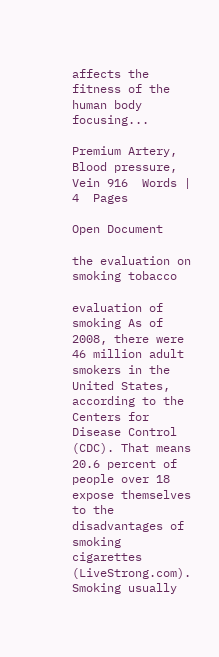affects the fitness of the human body focusing...

Premium Artery, Blood pressure, Vein 916  Words | 4  Pages

Open Document

the evaluation on smoking tobacco

evaluation of smoking As of 2008, there were 46 million adult smokers in the United States, according to the Centers for Disease Control (CDC). That means 20.6 percent of people over 18 expose themselves to the disadvantages of smoking cigarettes (LiveStrong.com). Smoking usually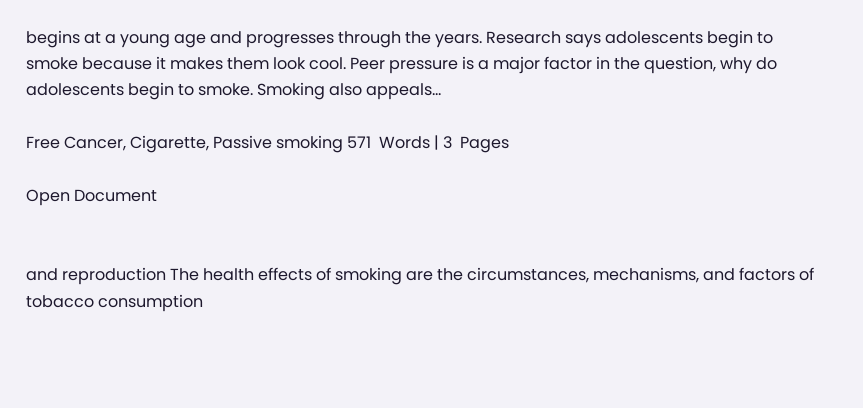begins at a young age and progresses through the years. Research says adolescents begin to smoke because it makes them look cool. Peer pressure is a major factor in the question, why do adolescents begin to smoke. Smoking also appeals...

Free Cancer, Cigarette, Passive smoking 571  Words | 3  Pages

Open Document


and reproduction The health effects of smoking are the circumstances, mechanisms, and factors of tobacco consumption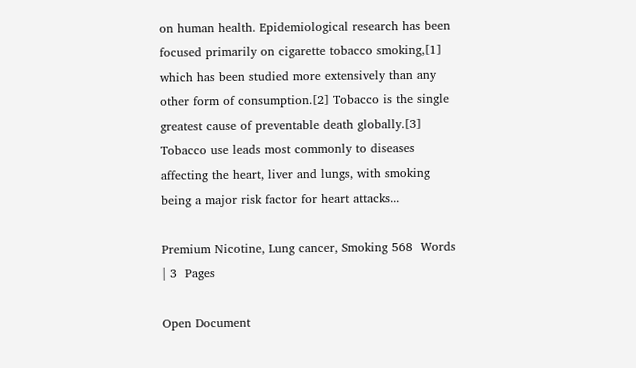on human health. Epidemiological research has been focused primarily on cigarette tobacco smoking,[1] which has been studied more extensively than any other form of consumption.[2] Tobacco is the single greatest cause of preventable death globally.[3] Tobacco use leads most commonly to diseases affecting the heart, liver and lungs, with smoking being a major risk factor for heart attacks...

Premium Nicotine, Lung cancer, Smoking 568  Words | 3  Pages

Open Document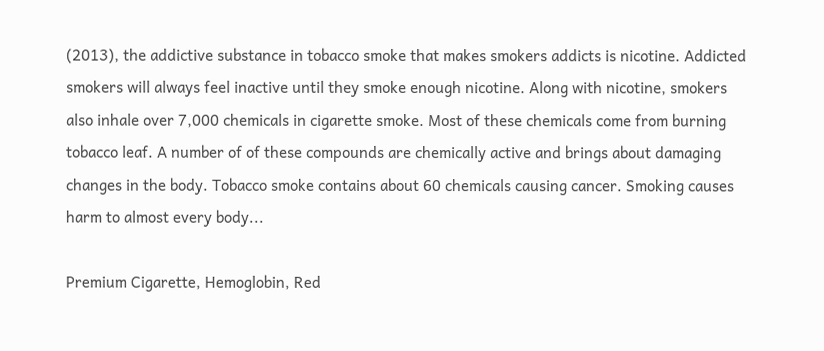(2013), the addictive substance in tobacco smoke that makes smokers addicts is nicotine. Addicted smokers will always feel inactive until they smoke enough nicotine. Along with nicotine, smokers also inhale over 7,000 chemicals in cigarette smoke. Most of these chemicals come from burning tobacco leaf. A number of of these compounds are chemically active and brings about damaging changes in the body. Tobacco smoke contains about 60 chemicals causing cancer. Smoking causes harm to almost every body...

Premium Cigarette, Hemoglobin, Red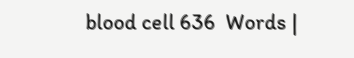blood cell 636  Words |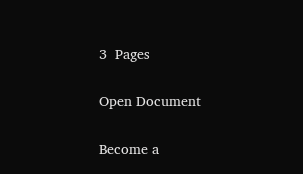3  Pages

Open Document

Become a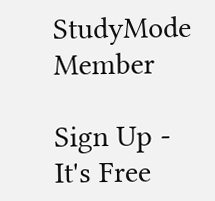StudyMode Member

Sign Up - It's Free